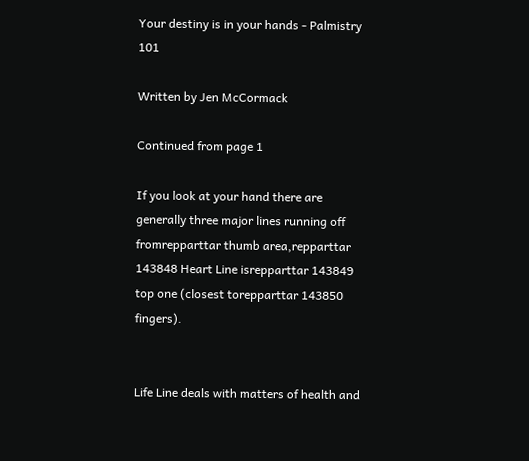Your destiny is in your hands - Palmistry 101

Written by Jen McCormack

Continued from page 1

If you look at your hand there are generally three major lines running off fromrepparttar thumb area,repparttar 143848 Heart Line isrepparttar 143849 top one (closest torepparttar 143850 fingers).


Life Line deals with matters of health and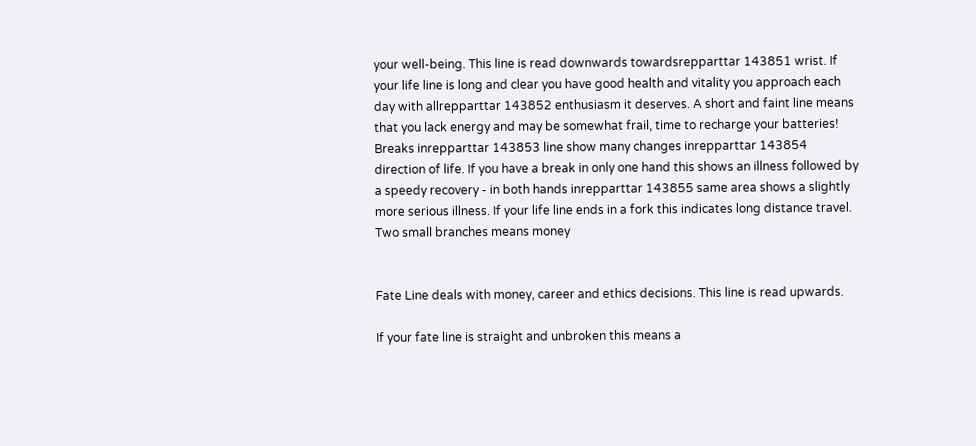your well-being. This line is read downwards towardsrepparttar 143851 wrist. If your life line is long and clear you have good health and vitality you approach each day with allrepparttar 143852 enthusiasm it deserves. A short and faint line means that you lack energy and may be somewhat frail, time to recharge your batteries! Breaks inrepparttar 143853 line show many changes inrepparttar 143854 direction of life. If you have a break in only one hand this shows an illness followed by a speedy recovery - in both hands inrepparttar 143855 same area shows a slightly more serious illness. If your life line ends in a fork this indicates long distance travel. Two small branches means money


Fate Line deals with money, career and ethics decisions. This line is read upwards.

If your fate line is straight and unbroken this means a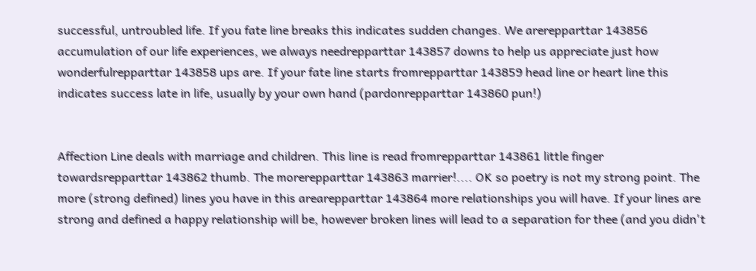successful, untroubled life. If you fate line breaks this indicates sudden changes. We arerepparttar 143856 accumulation of our life experiences, we always needrepparttar 143857 downs to help us appreciate just how wonderfulrepparttar 143858 ups are. If your fate line starts fromrepparttar 143859 head line or heart line this indicates success late in life, usually by your own hand (pardonrepparttar 143860 pun!)


Affection Line deals with marriage and children. This line is read fromrepparttar 143861 little finger towardsrepparttar 143862 thumb. The morerepparttar 143863 marrier!.... OK so poetry is not my strong point. The more (strong defined) lines you have in this arearepparttar 143864 more relationships you will have. If your lines are strong and defined a happy relationship will be, however broken lines will lead to a separation for thee (and you didn't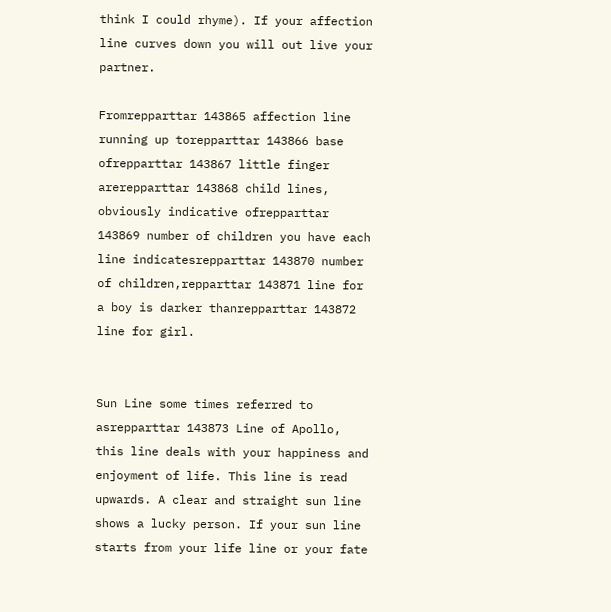think I could rhyme). If your affection line curves down you will out live your partner.

Fromrepparttar 143865 affection line running up torepparttar 143866 base ofrepparttar 143867 little finger arerepparttar 143868 child lines, obviously indicative ofrepparttar 143869 number of children you have each line indicatesrepparttar 143870 number of children,repparttar 143871 line for a boy is darker thanrepparttar 143872 line for girl.


Sun Line some times referred to asrepparttar 143873 Line of Apollo, this line deals with your happiness and enjoyment of life. This line is read upwards. A clear and straight sun line shows a lucky person. If your sun line starts from your life line or your fate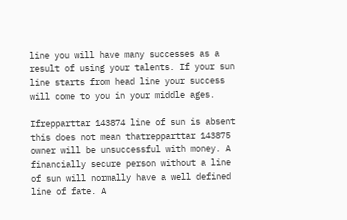line you will have many successes as a result of using your talents. If your sun line starts from head line your success will come to you in your middle ages.

Ifrepparttar 143874 line of sun is absent this does not mean thatrepparttar 143875 owner will be unsuccessful with money. A financially secure person without a line of sun will normally have a well defined line of fate. A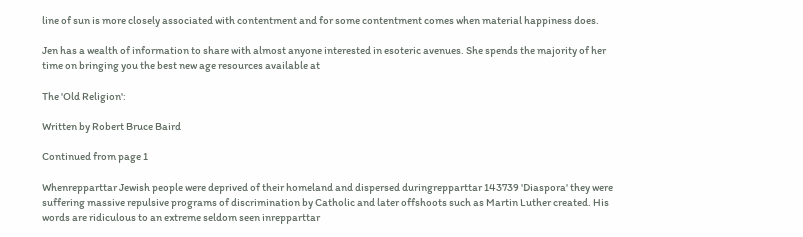line of sun is more closely associated with contentment and for some contentment comes when material happiness does.

Jen has a wealth of information to share with almost anyone interested in esoteric avenues. She spends the majority of her time on bringing you the best new age resources available at

The 'Old Religion':

Written by Robert Bruce Baird

Continued from page 1

Whenrepparttar Jewish people were deprived of their homeland and dispersed duringrepparttar 143739 'Diaspora' they were suffering massive repulsive programs of discrimination by Catholic and later offshoots such as Martin Luther created. His words are ridiculous to an extreme seldom seen inrepparttar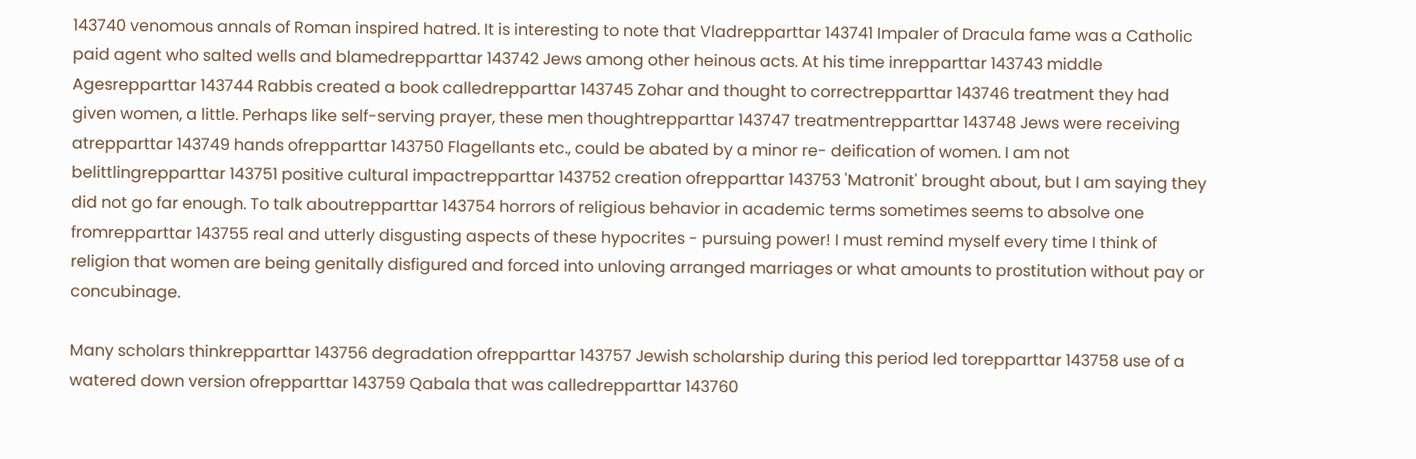143740 venomous annals of Roman inspired hatred. It is interesting to note that Vladrepparttar 143741 Impaler of Dracula fame was a Catholic paid agent who salted wells and blamedrepparttar 143742 Jews among other heinous acts. At his time inrepparttar 143743 middle Agesrepparttar 143744 Rabbis created a book calledrepparttar 143745 Zohar and thought to correctrepparttar 143746 treatment they had given women, a little. Perhaps like self-serving prayer, these men thoughtrepparttar 143747 treatmentrepparttar 143748 Jews were receiving atrepparttar 143749 hands ofrepparttar 143750 Flagellants etc., could be abated by a minor re- deification of women. I am not belittlingrepparttar 143751 positive cultural impactrepparttar 143752 creation ofrepparttar 143753 'Matronit' brought about, but I am saying they did not go far enough. To talk aboutrepparttar 143754 horrors of religious behavior in academic terms sometimes seems to absolve one fromrepparttar 143755 real and utterly disgusting aspects of these hypocrites - pursuing power! I must remind myself every time I think of religion that women are being genitally disfigured and forced into unloving arranged marriages or what amounts to prostitution without pay or concubinage.

Many scholars thinkrepparttar 143756 degradation ofrepparttar 143757 Jewish scholarship during this period led torepparttar 143758 use of a watered down version ofrepparttar 143759 Qabala that was calledrepparttar 143760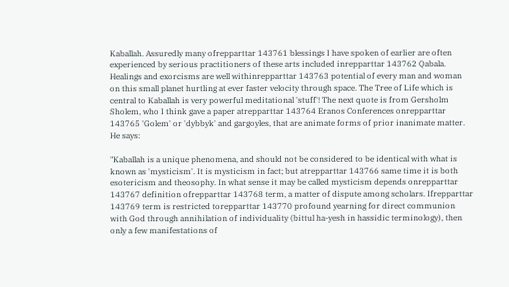Kaballah. Assuredly many ofrepparttar 143761 blessings I have spoken of earlier are often experienced by serious practitioners of these arts included inrepparttar 143762 Qabala. Healings and exorcisms are well withinrepparttar 143763 potential of every man and woman on this small planet hurtling at ever faster velocity through space. The Tree of Life which is central to Kaballah is very powerful meditational 'stuff'! The next quote is from Gersholm Sholem, who I think gave a paper atrepparttar 143764 Eranos Conferences onrepparttar 143765 'Golem' or 'dybbyk' and gargoyles, that are animate forms of prior inanimate matter. He says:

"Kaballah is a unique phenomena, and should not be considered to be identical with what is known as 'mysticism'. It is mysticism in fact; but atrepparttar 143766 same time it is both esotericism and theosophy. In what sense it may be called mysticism depends onrepparttar 143767 definition ofrepparttar 143768 term, a matter of dispute among scholars. Ifrepparttar 143769 term is restricted torepparttar 143770 profound yearning for direct communion with God through annihilation of individuality (bittul ha-yesh in hassidic terminology), then only a few manifestations of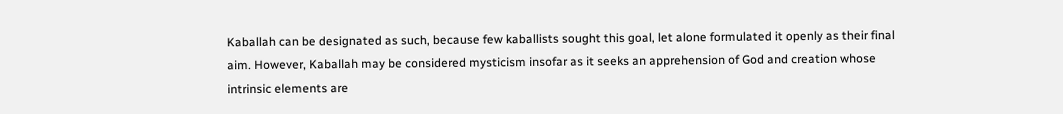Kaballah can be designated as such, because few kaballists sought this goal, let alone formulated it openly as their final aim. However, Kaballah may be considered mysticism insofar as it seeks an apprehension of God and creation whose intrinsic elements are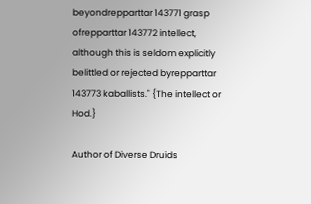beyondrepparttar 143771 grasp ofrepparttar 143772 intellect, although this is seldom explicitly belittled or rejected byrepparttar 143773 kaballists." {The intellect or Hod.}

Author of Diverse Druids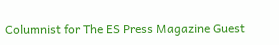Columnist for The ES Press Magazine Guest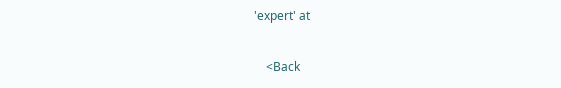'expert' at

    <Back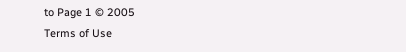to Page 1 © 2005
Terms of Use